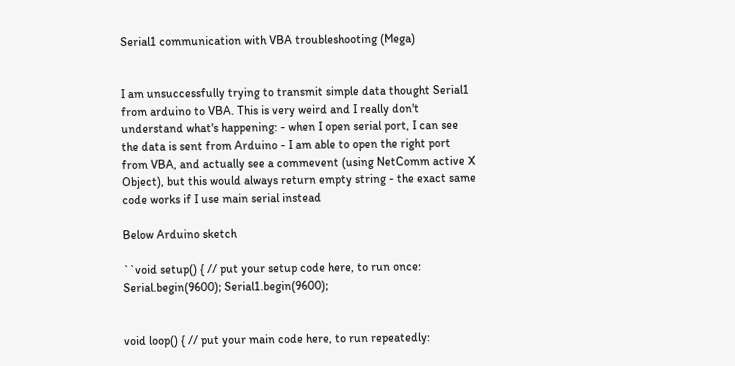Serial1 communication with VBA troubleshooting (Mega)


I am unsuccessfully trying to transmit simple data thought Serial1 from arduino to VBA. This is very weird and I really don't understand what's happening: - when I open serial port, I can see the data is sent from Arduino - I am able to open the right port from VBA, and actually see a commevent (using NetComm active X Object), but this would always return empty string - the exact same code works if I use main serial instead

Below Arduino sketch

``void setup() { // put your setup code here, to run once: Serial.begin(9600); Serial1.begin(9600);


void loop() { // put your main code here, to run repeatedly: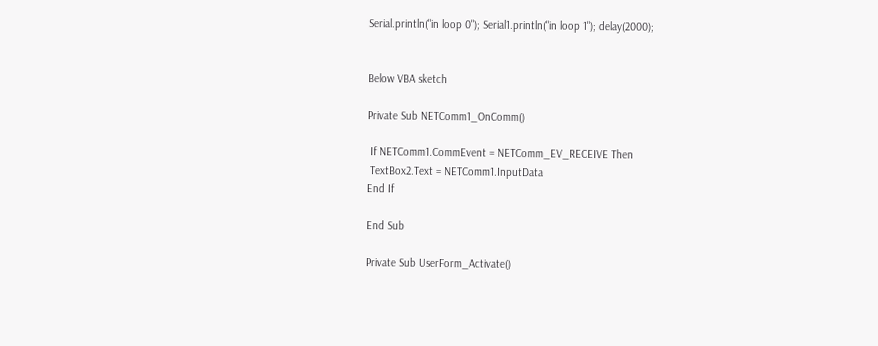Serial.println("in loop 0"); Serial1.println("in loop 1"); delay(2000);


Below VBA sketch

Private Sub NETComm1_OnComm()

 If NETComm1.CommEvent = NETComm_EV_RECEIVE Then
 TextBox2.Text = NETComm1.InputData
End If

End Sub

Private Sub UserForm_Activate()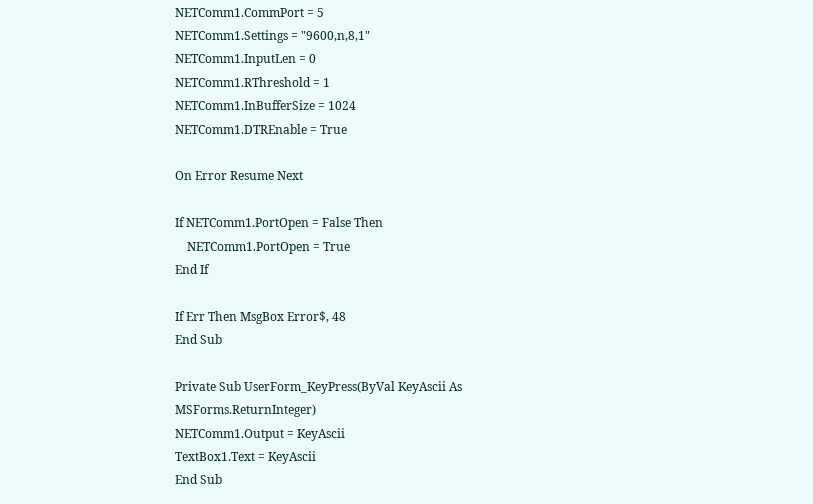NETComm1.CommPort = 5
NETComm1.Settings = "9600,n,8,1"
NETComm1.InputLen = 0
NETComm1.RThreshold = 1
NETComm1.InBufferSize = 1024
NETComm1.DTREnable = True

On Error Resume Next

If NETComm1.PortOpen = False Then
    NETComm1.PortOpen = True
End If

If Err Then MsgBox Error$, 48
End Sub

Private Sub UserForm_KeyPress(ByVal KeyAscii As MSForms.ReturnInteger)
NETComm1.Output = KeyAscii
TextBox1.Text = KeyAscii
End Sub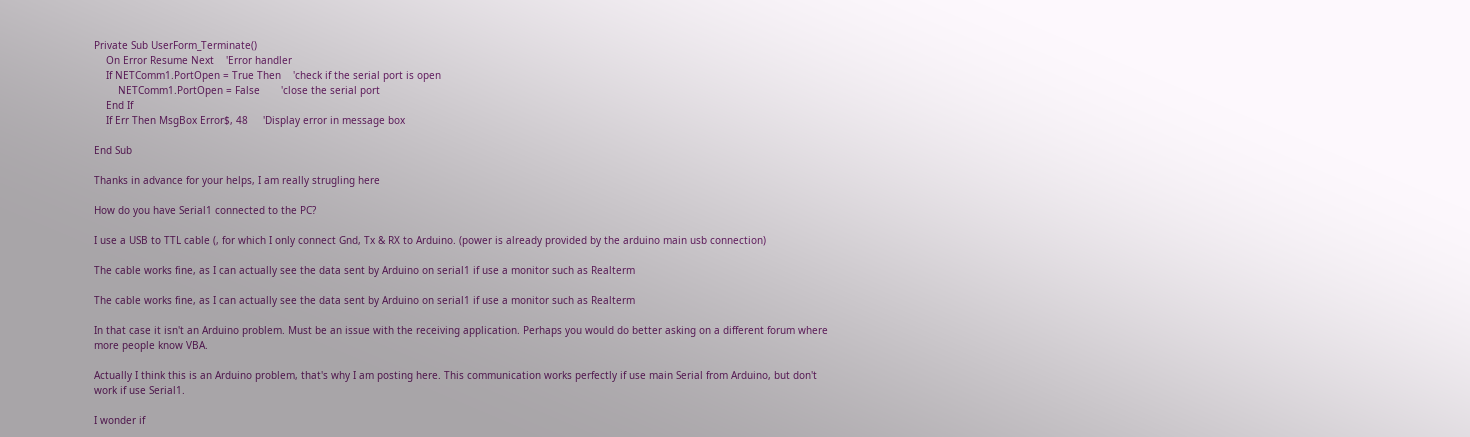Private Sub UserForm_Terminate()
    On Error Resume Next    'Error handler
    If NETComm1.PortOpen = True Then    'check if the serial port is open
        NETComm1.PortOpen = False       'close the serial port
    End If
    If Err Then MsgBox Error$, 48     'Display error in message box

End Sub

Thanks in advance for your helps, I am really strugling here

How do you have Serial1 connected to the PC?

I use a USB to TTL cable (, for which I only connect Gnd, Tx & RX to Arduino. (power is already provided by the arduino main usb connection)

The cable works fine, as I can actually see the data sent by Arduino on serial1 if use a monitor such as Realterm

The cable works fine, as I can actually see the data sent by Arduino on serial1 if use a monitor such as Realterm

In that case it isn't an Arduino problem. Must be an issue with the receiving application. Perhaps you would do better asking on a different forum where more people know VBA.

Actually I think this is an Arduino problem, that's why I am posting here. This communication works perfectly if use main Serial from Arduino, but don't work if use Serial1.

I wonder if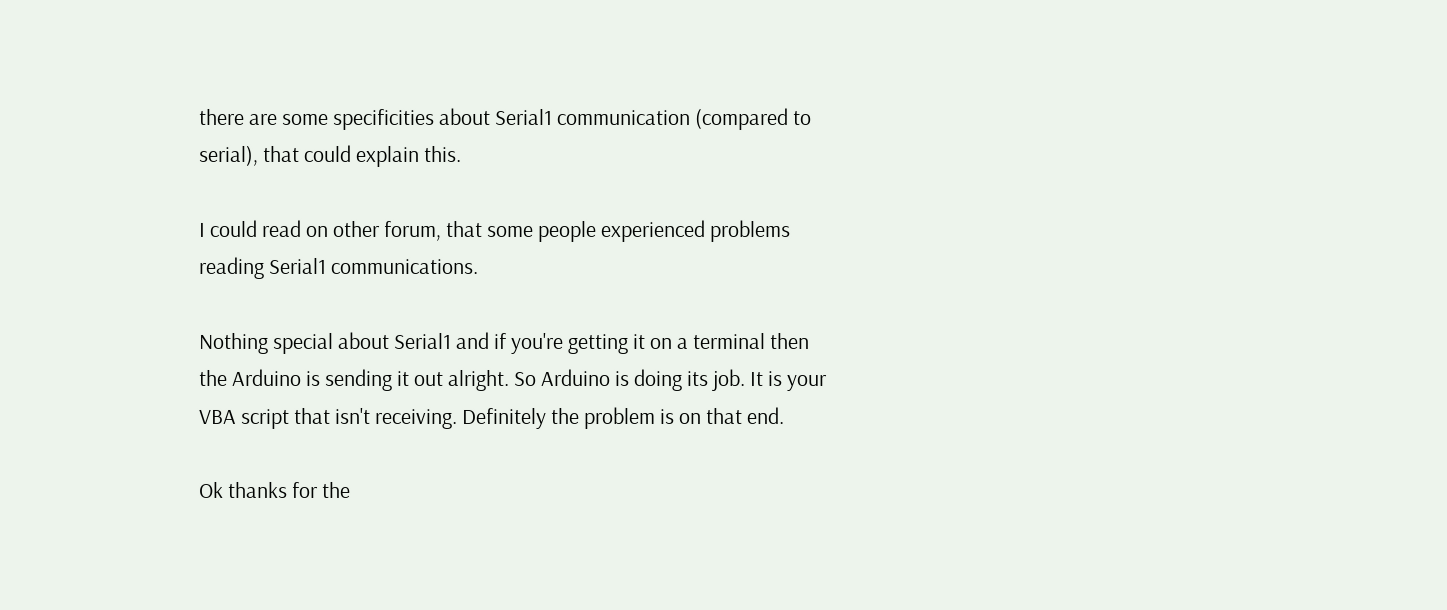there are some specificities about Serial1 communication (compared to serial), that could explain this.

I could read on other forum, that some people experienced problems reading Serial1 communications.

Nothing special about Serial1 and if you're getting it on a terminal then the Arduino is sending it out alright. So Arduino is doing its job. It is your VBA script that isn't receiving. Definitely the problem is on that end.

Ok thanks for the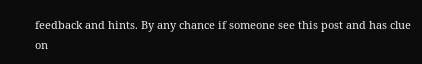feedback and hints. By any chance if someone see this post and has clue on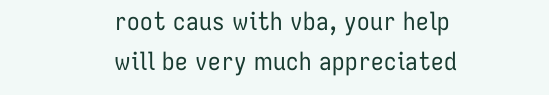root caus with vba, your help will be very much appreciated